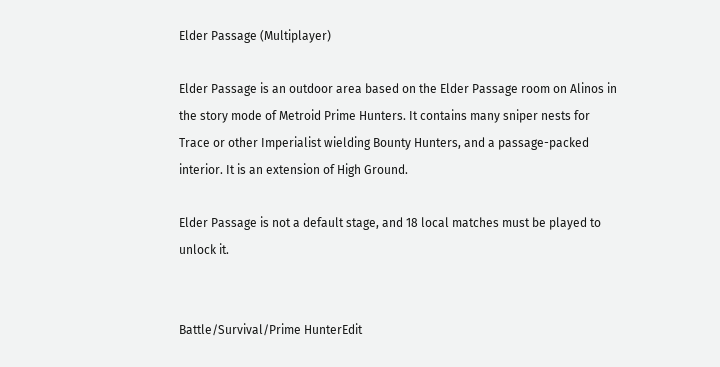Elder Passage (Multiplayer)

Elder Passage is an outdoor area based on the Elder Passage room on Alinos in the story mode of Metroid Prime Hunters. It contains many sniper nests for Trace or other Imperialist wielding Bounty Hunters, and a passage-packed interior. It is an extension of High Ground.

Elder Passage is not a default stage, and 18 local matches must be played to unlock it.


Battle/Survival/Prime HunterEdit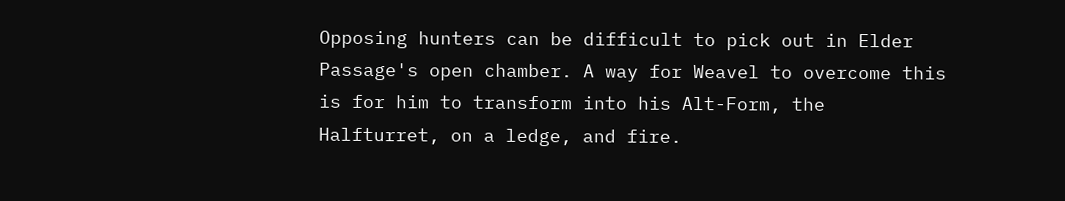Opposing hunters can be difficult to pick out in Elder Passage's open chamber. A way for Weavel to overcome this is for him to transform into his Alt-Form, the Halfturret, on a ledge, and fire.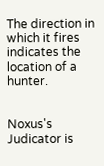The direction in which it fires indicates the location of a hunter.


Noxus's Judicator is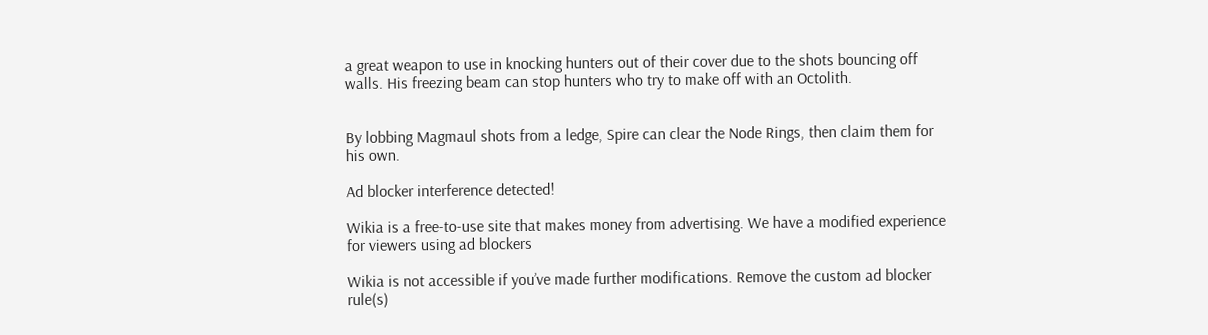a great weapon to use in knocking hunters out of their cover due to the shots bouncing off walls. His freezing beam can stop hunters who try to make off with an Octolith.


By lobbing Magmaul shots from a ledge, Spire can clear the Node Rings, then claim them for his own.

Ad blocker interference detected!

Wikia is a free-to-use site that makes money from advertising. We have a modified experience for viewers using ad blockers

Wikia is not accessible if you’ve made further modifications. Remove the custom ad blocker rule(s)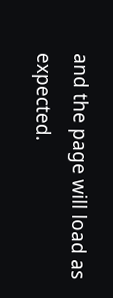and the page will load as expected.